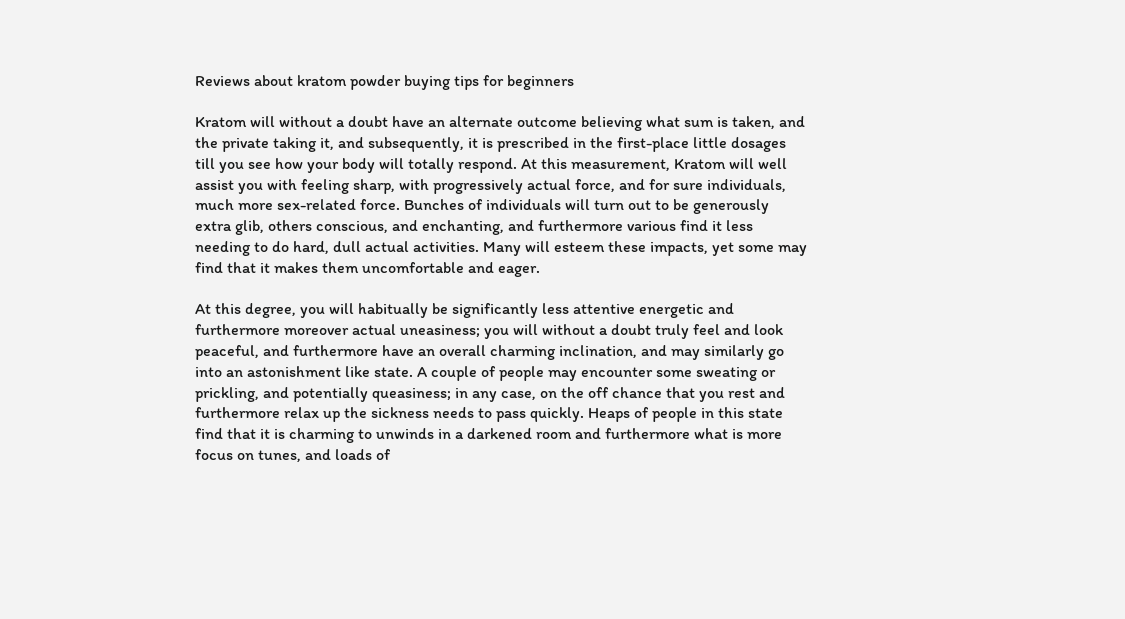Reviews about kratom powder buying tips for beginners

Kratom will without a doubt have an alternate outcome believing what sum is taken, and the private taking it, and subsequently, it is prescribed in the first-place little dosages till you see how your body will totally respond. At this measurement, Kratom will well assist you with feeling sharp, with progressively actual force, and for sure individuals, much more sex-related force. Bunches of individuals will turn out to be generously extra glib, others conscious, and enchanting, and furthermore various find it less needing to do hard, dull actual activities. Many will esteem these impacts, yet some may find that it makes them uncomfortable and eager.

At this degree, you will habitually be significantly less attentive energetic and furthermore moreover actual uneasiness; you will without a doubt truly feel and look peaceful, and furthermore have an overall charming inclination, and may similarly go into an astonishment like state. A couple of people may encounter some sweating or prickling, and potentially queasiness; in any case, on the off chance that you rest and furthermore relax up the sickness needs to pass quickly. Heaps of people in this state find that it is charming to unwinds in a darkened room and furthermore what is more focus on tunes, and loads of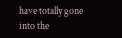have totally gone into the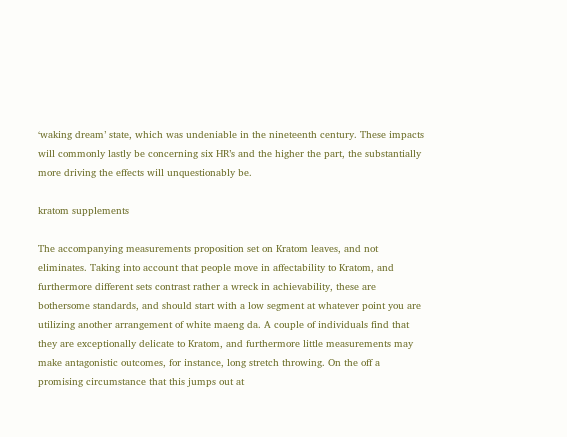‘waking dream’ state, which was undeniable in the nineteenth century. These impacts will commonly lastly be concerning six HR’s and the higher the part, the substantially more driving the effects will unquestionably be.

kratom supplements

The accompanying measurements proposition set on Kratom leaves, and not eliminates. Taking into account that people move in affectability to Kratom, and furthermore different sets contrast rather a wreck in achievability, these are bothersome standards, and should start with a low segment at whatever point you are utilizing another arrangement of white maeng da. A couple of individuals find that they are exceptionally delicate to Kratom, and furthermore little measurements may make antagonistic outcomes, for instance, long stretch throwing. On the off a promising circumstance that this jumps out at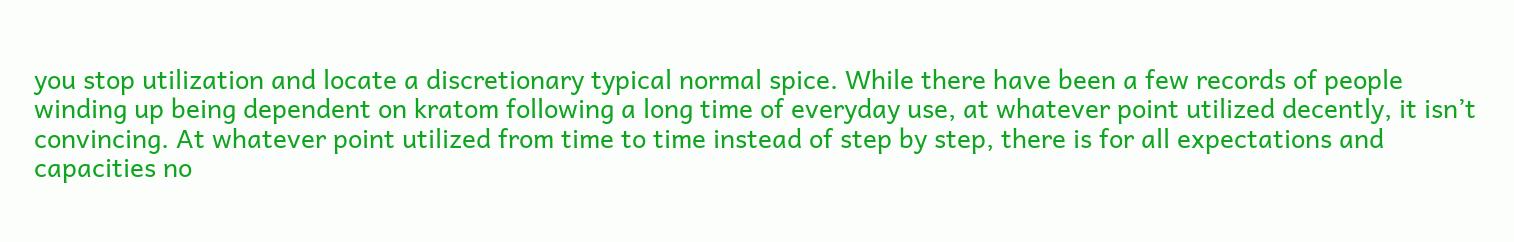you stop utilization and locate a discretionary typical normal spice. While there have been a few records of people winding up being dependent on kratom following a long time of everyday use, at whatever point utilized decently, it isn’t convincing. At whatever point utilized from time to time instead of step by step, there is for all expectations and capacities no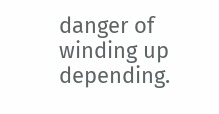danger of winding up depending.